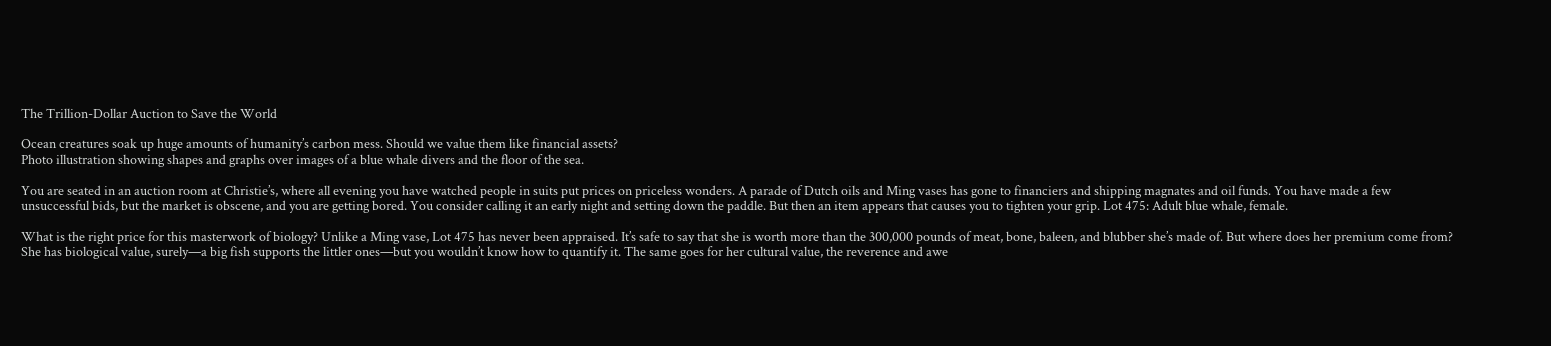The Trillion-Dollar Auction to Save the World

Ocean creatures soak up huge amounts of humanity’s carbon mess. Should we value them like financial assets?
Photo illustration showing shapes and graphs over images of a blue whale divers and the floor of the sea.

You are seated in an auction room at Christie’s, where all evening you have watched people in suits put prices on priceless wonders. A parade of Dutch oils and Ming vases has gone to financiers and shipping magnates and oil funds. You have made a few unsuccessful bids, but the market is obscene, and you are getting bored. You consider calling it an early night and setting down the paddle. But then an item appears that causes you to tighten your grip. Lot 475: Adult blue whale, female.

What is the right price for this masterwork of biology? Unlike a Ming vase, Lot 475 has never been appraised. It’s safe to say that she is worth more than the 300,000 pounds of meat, bone, baleen, and blubber she’s made of. But where does her premium come from? She has biological value, surely—a big fish supports the littler ones—but you wouldn’t know how to quantify it. The same goes for her cultural value, the reverence and awe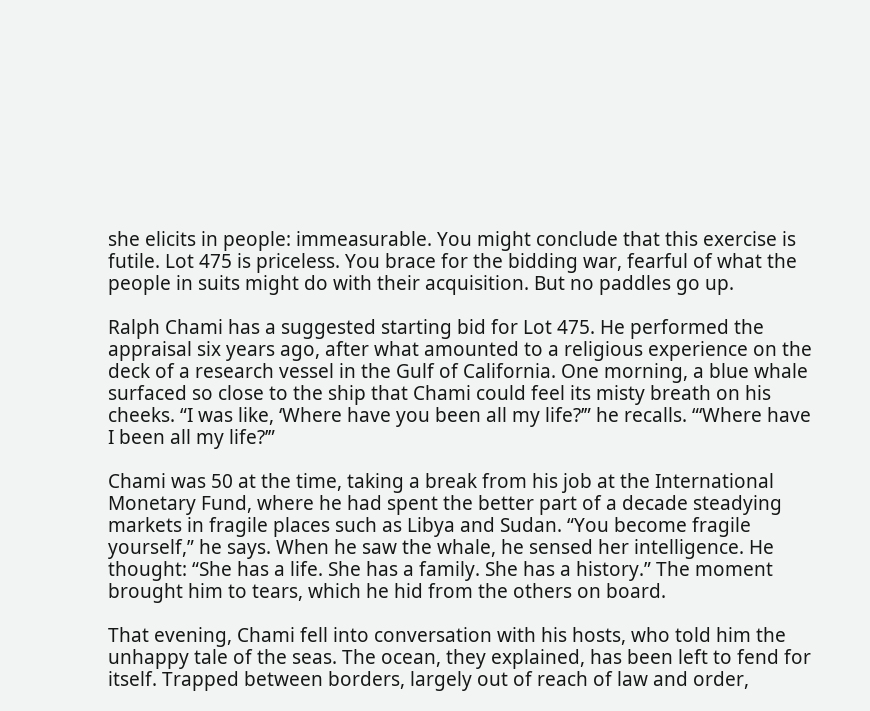she elicits in people: immeasurable. You might conclude that this exercise is futile. Lot 475 is priceless. You brace for the bidding war, fearful of what the people in suits might do with their acquisition. But no paddles go up.

Ralph Chami has a suggested starting bid for Lot 475. He performed the appraisal six years ago, after what amounted to a religious experience on the deck of a research vessel in the Gulf of California. One morning, a blue whale surfaced so close to the ship that Chami could feel its misty breath on his cheeks. “I was like, ‘Where have you been all my life?’” he recalls. “‘Where have I been all my life?’”

Chami was 50 at the time, taking a break from his job at the International Monetary Fund, where he had spent the better part of a decade steadying markets in fragile places such as Libya and Sudan. “You become fragile yourself,” he says. When he saw the whale, he sensed her intelligence. He thought: “She has a life. She has a family. She has a history.” The moment brought him to tears, which he hid from the others on board.

That evening, Chami fell into conversation with his hosts, who told him the unhappy tale of the seas. The ocean, they explained, has been left to fend for itself. Trapped between borders, largely out of reach of law and order,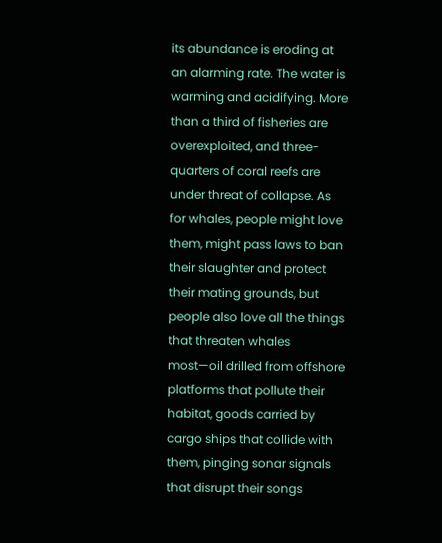its abundance is eroding at an alarming rate. The water is warming and acidifying. More than a third of fisheries are overexploited, and three-quarters of coral reefs are under threat of collapse. As for whales, people might love them, might pass laws to ban their slaughter and protect their mating grounds, but people also love all the things that threaten whales most—oil drilled from offshore platforms that pollute their habitat, goods carried by cargo ships that collide with them, pinging sonar signals that disrupt their songs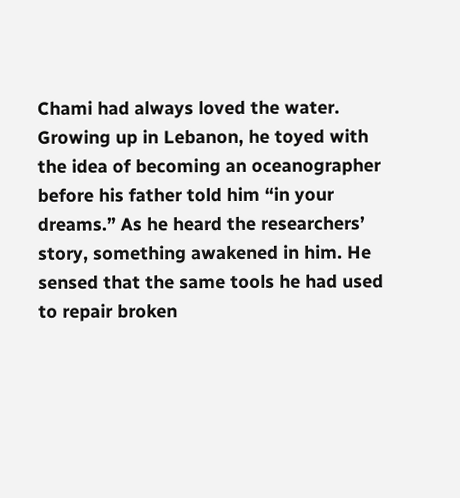Chami had always loved the water. Growing up in Lebanon, he toyed with the idea of becoming an oceanographer before his father told him “in your dreams.” As he heard the researchers’ story, something awakened in him. He sensed that the same tools he had used to repair broken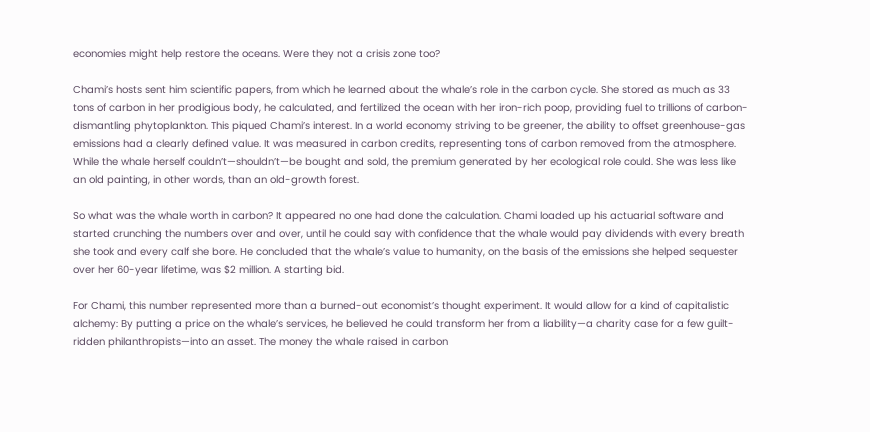economies might help restore the oceans. Were they not a crisis zone too?

Chami’s hosts sent him scientific papers, from which he learned about the whale’s role in the carbon cycle. She stored as much as 33 tons of carbon in her prodigious body, he calculated, and fertilized the ocean with her iron-rich poop, providing fuel to trillions of carbon-dismantling phytoplankton. This piqued Chami’s interest. In a world economy striving to be greener, the ability to offset greenhouse-gas emissions had a clearly defined value. It was measured in carbon credits, representing tons of carbon removed from the atmosphere. While the whale herself couldn’t—shouldn’t—be bought and sold, the premium generated by her ecological role could. She was less like an old painting, in other words, than an old-growth forest.

So what was the whale worth in carbon? It appeared no one had done the calculation. Chami loaded up his actuarial software and started crunching the numbers over and over, until he could say with confidence that the whale would pay dividends with every breath she took and every calf she bore. He concluded that the whale’s value to humanity, on the basis of the emissions she helped sequester over her 60-year lifetime, was $2 million. A starting bid.

For Chami, this number represented more than a burned-out economist’s thought experiment. It would allow for a kind of capitalistic alchemy: By putting a price on the whale’s services, he believed he could transform her from a liability—a charity case for a few guilt-ridden philanthropists—into an asset. The money the whale raised in carbon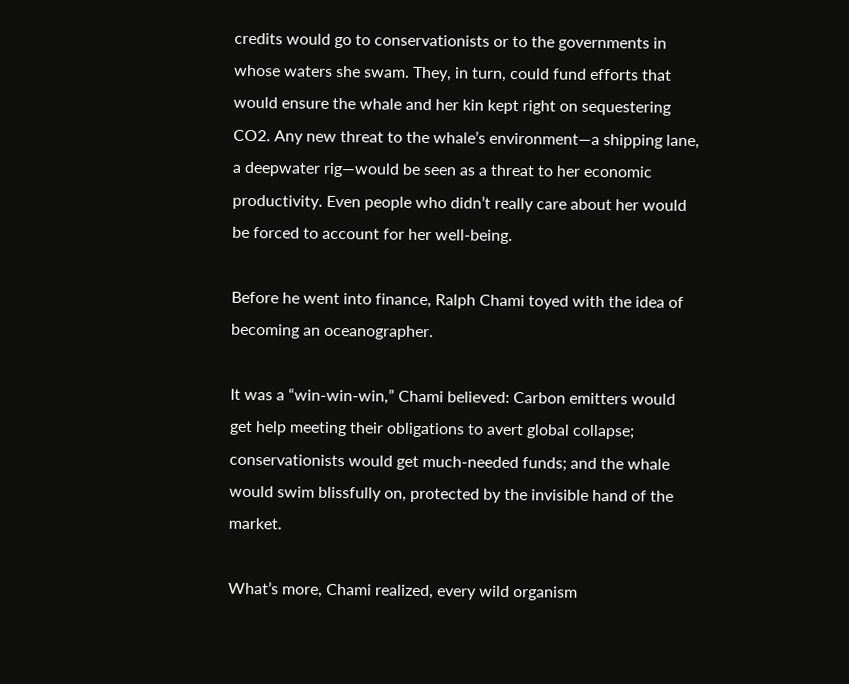credits would go to conservationists or to the governments in whose waters she swam. They, in turn, could fund efforts that would ensure the whale and her kin kept right on sequestering CO2. Any new threat to the whale’s environment—a shipping lane, a deepwater rig—would be seen as a threat to her economic productivity. Even people who didn’t really care about her would be forced to account for her well-being.

Before he went into finance, Ralph Chami toyed with the idea of becoming an oceanographer.

It was a “win-win-win,” Chami believed: Carbon emitters would get help meeting their obligations to avert global collapse; conservationists would get much-needed funds; and the whale would swim blissfully on, protected by the invisible hand of the market.

What’s more, Chami realized, every wild organism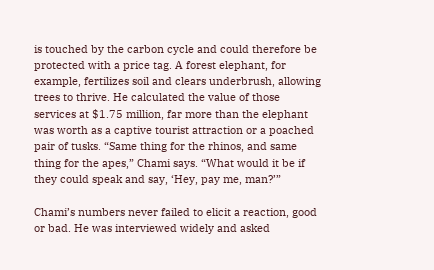is touched by the carbon cycle and could therefore be protected with a price tag. A forest elephant, for example, fertilizes soil and clears underbrush, allowing trees to thrive. He calculated the value of those services at $1.75 million, far more than the elephant was worth as a captive tourist attraction or a poached pair of tusks. “Same thing for the rhinos, and same thing for the apes,” Chami says. “What would it be if they could speak and say, ‘Hey, pay me, man?’”

Chami’s numbers never failed to elicit a reaction, good or bad. He was interviewed widely and asked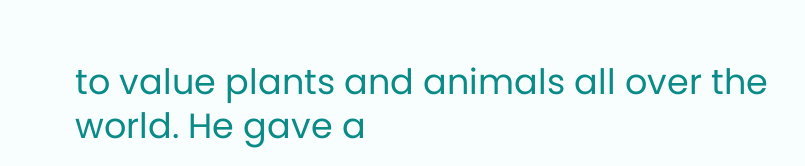to value plants and animals all over the world. He gave a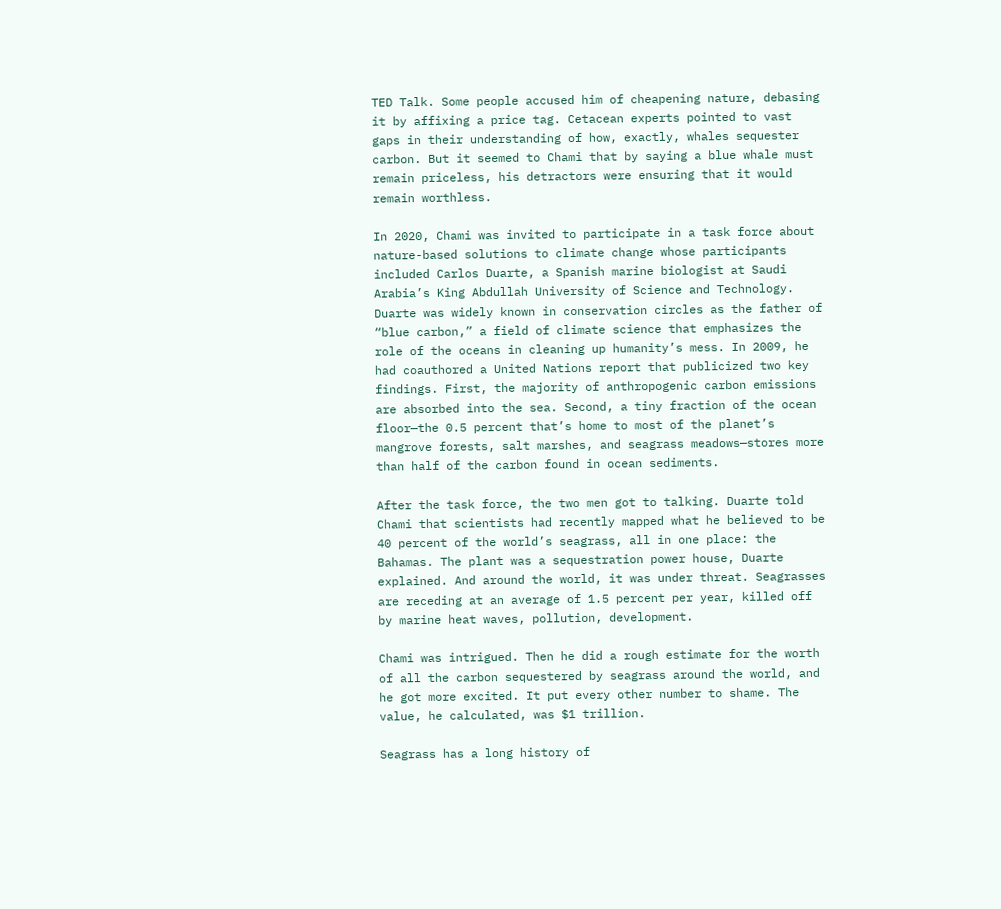TED Talk. Some people accused him of cheapening nature, debasing it by affixing a price tag. Cetacean experts pointed to vast gaps in their understanding of how, exactly, whales sequester carbon. But it seemed to Chami that by saying a blue whale must remain priceless, his detractors were ensuring that it would remain worthless.

In 2020, Chami was invited to participate in a task force about nature-based solutions to climate change whose participants included Carlos Duarte, a Spanish marine biologist at Saudi Arabia’s King Abdullah University of Science and Technology. Duarte was widely known in conservation circles as the father of “blue carbon,” a field of climate science that emphasizes the role of the oceans in cleaning up humanity’s mess. In 2009, he had coauthored a United Nations report that publicized two key findings. First, the majority of anthropogenic carbon emissions are absorbed into the sea. Second, a tiny fraction of the ocean floor—the 0.5 percent that’s home to most of the planet’s mangrove forests, salt marshes, and seagrass meadows—stores more than half of the carbon found in ocean sediments.

After the task force, the two men got to talking. Duarte told Chami that scientists had recently mapped what he believed to be 40 percent of the world’s seagrass, all in one place: the Bahamas. The plant was a sequestration power house, Duarte explained. And around the world, it was under threat. Seagrasses are receding at an average of 1.5 percent per year, killed off by marine heat waves, pollution, development.

Chami was intrigued. Then he did a rough estimate for the worth of all the carbon sequestered by seagrass around the world, and he got more excited. It put every other number to shame. The value, he calculated, was $1 trillion.

Seagrass has a long history of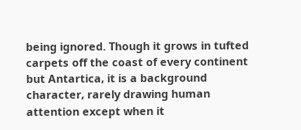being ignored. Though it grows in tufted carpets off the coast of every continent but Antartica, it is a background character, rarely drawing human attention except when it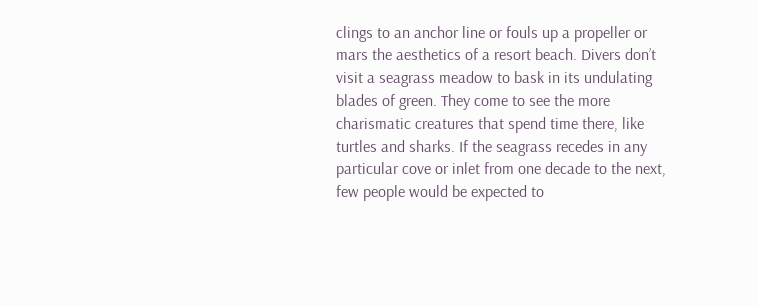clings to an anchor line or fouls up a propeller or mars the aesthetics of a resort beach. Divers don’t visit a seagrass meadow to bask in its undulating blades of green. They come to see the more charismatic creatures that spend time there, like turtles and sharks. If the seagrass recedes in any particular cove or inlet from one decade to the next, few people would be expected to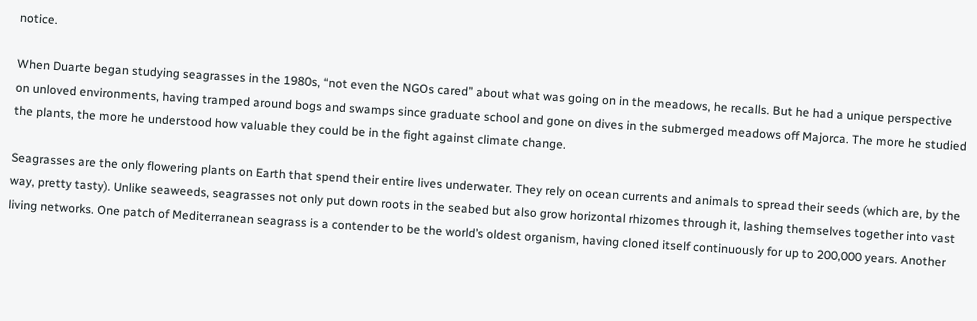notice.

When Duarte began studying seagrasses in the 1980s, “not even the NGOs cared” about what was going on in the meadows, he recalls. But he had a unique perspective on unloved environments, having tramped around bogs and swamps since graduate school and gone on dives in the submerged meadows off Majorca. The more he studied the plants, the more he understood how valuable they could be in the fight against climate change.

Seagrasses are the only flowering plants on Earth that spend their entire lives underwater. They rely on ocean currents and animals to spread their seeds (which are, by the way, pretty tasty). Unlike seaweeds, seagrasses not only put down roots in the seabed but also grow horizontal rhizomes through it, lashing themselves together into vast living networks. One patch of Mediterranean seagrass is a contender to be the world’s oldest organism, having cloned itself continuously for up to 200,000 years. Another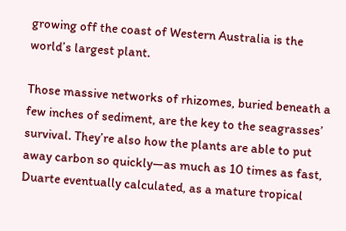growing off the coast of Western Australia is the world’s largest plant.

Those massive networks of rhizomes, buried beneath a few inches of sediment, are the key to the seagrasses’ survival. They’re also how the plants are able to put away carbon so quickly—as much as 10 times as fast, Duarte eventually calculated, as a mature tropical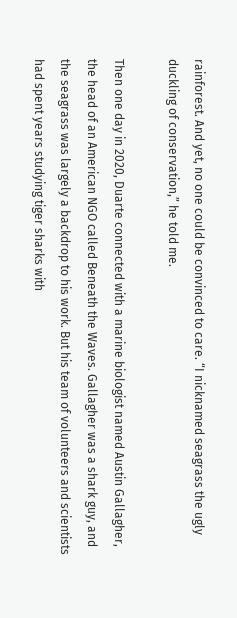rainforest. And yet, no one could be convinced to care. “I nicknamed seagrass the ugly duckling of conservation,” he told me.

Then one day in 2020, Duarte connected with a marine biologist named Austin Gallagher, the head of an American NGO called Beneath the Waves. Gallagher was a shark guy, and the seagrass was largely a backdrop to his work. But his team of volunteers and scientists had spent years studying tiger sharks with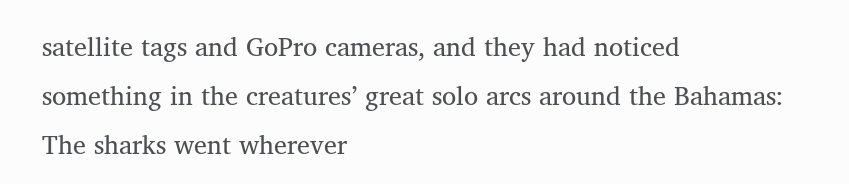satellite tags and GoPro cameras, and they had noticed something in the creatures’ great solo arcs around the Bahamas: The sharks went wherever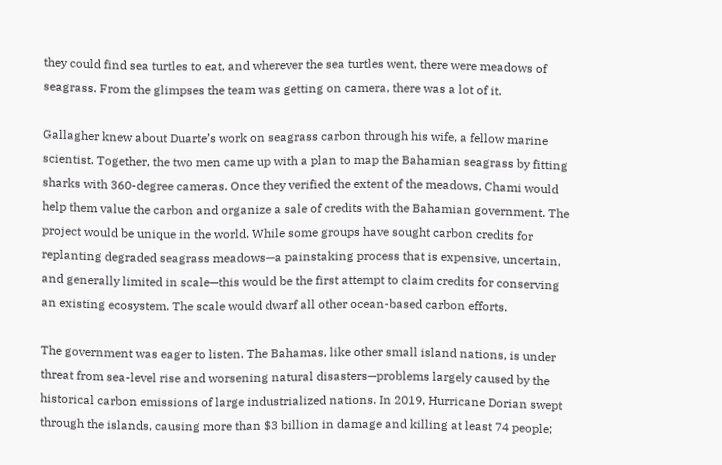they could find sea turtles to eat, and wherever the sea turtles went, there were meadows of seagrass. From the glimpses the team was getting on camera, there was a lot of it.

Gallagher knew about Duarte’s work on seagrass carbon through his wife, a fellow marine scientist. Together, the two men came up with a plan to map the Bahamian seagrass by fitting sharks with 360-degree cameras. Once they verified the extent of the meadows, Chami would help them value the carbon and organize a sale of credits with the Bahamian government. The project would be unique in the world. While some groups have sought carbon credits for replanting degraded seagrass meadows—a painstaking process that is expensive, uncertain, and generally limited in scale—this would be the first attempt to claim credits for conserving an existing ecosystem. The scale would dwarf all other ocean-based carbon efforts.

The government was eager to listen. The Bahamas, like other small island nations, is under threat from sea-level rise and worsening natural disasters—problems largely caused by the historical carbon emissions of large industrialized nations. In 2019, Hurricane Dorian swept through the islands, causing more than $3 billion in damage and killing at least 74 people;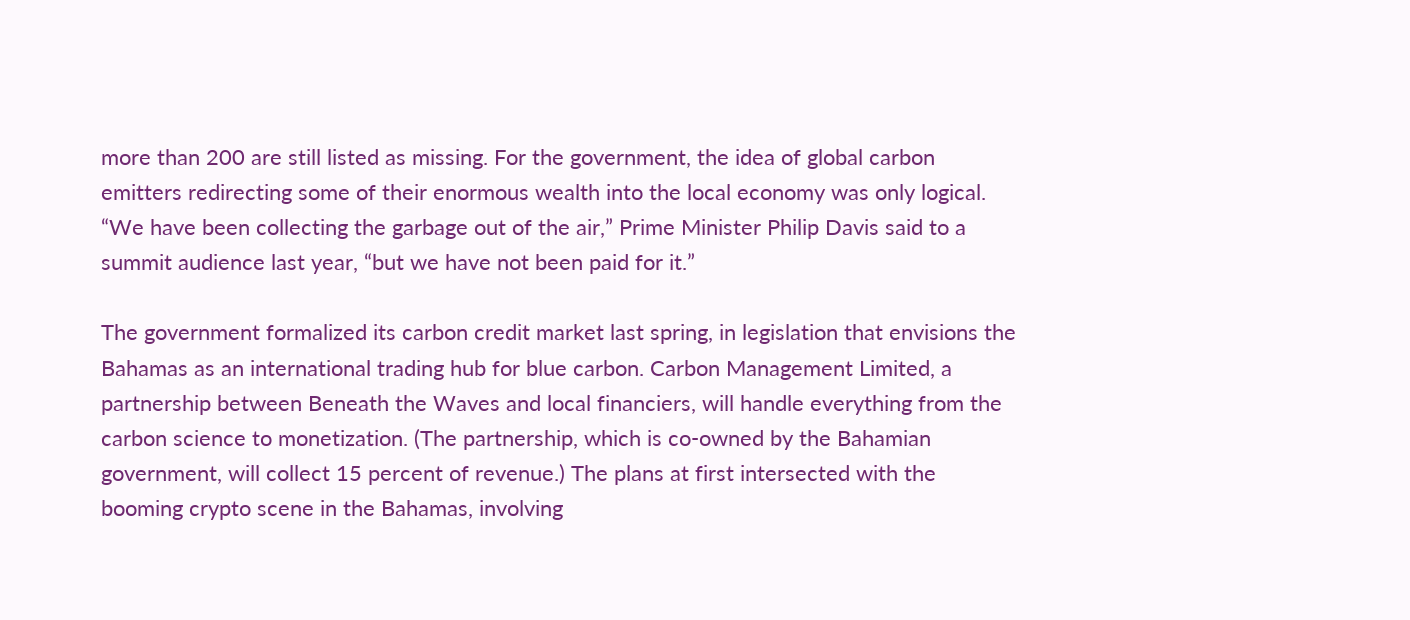more than 200 are still listed as missing. For the government, the idea of global carbon emitters redirecting some of their enormous wealth into the local economy was only logical. “We have been collecting the garbage out of the air,” Prime Minister Philip Davis said to a summit audience last year, “but we have not been paid for it.”

The government formalized its carbon credit market last spring, in legislation that envisions the Bahamas as an international trading hub for blue carbon. Carbon Management Limited, a partnership between Beneath the Waves and local financiers, will handle everything from the carbon science to monetization. (The partnership, which is co-owned by the Bahamian government, will collect 15 percent of revenue.) The plans at first intersected with the booming crypto scene in the Bahamas, involving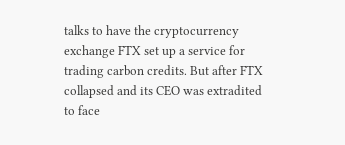talks to have the cryptocurrency exchange FTX set up a service for trading carbon credits. But after FTX collapsed and its CEO was extradited to face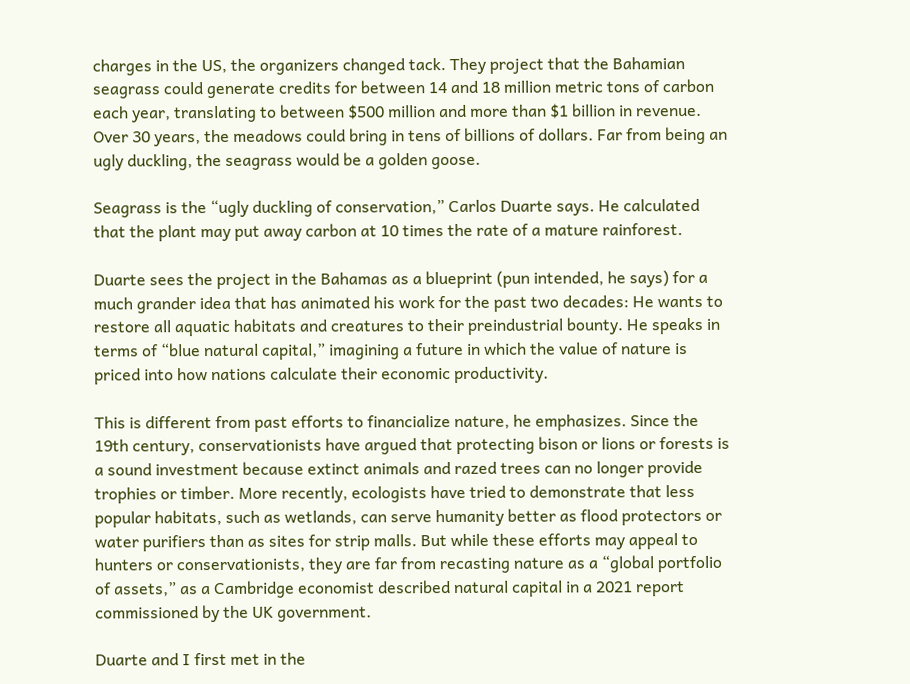charges in the US, the organizers changed tack. They project that the Bahamian seagrass could generate credits for between 14 and 18 million metric tons of carbon each year, translating to between $500 million and more than $1 billion in revenue. Over 30 years, the meadows could bring in tens of billions of dollars. Far from being an ugly duckling, the seagrass would be a golden goose.

Seagrass is the “ugly duckling of conservation,” Carlos Duarte says. He calculated that the plant may put away carbon at 10 times the rate of a mature rainforest.

Duarte sees the project in the Bahamas as a blueprint (pun intended, he says) for a much grander idea that has animated his work for the past two decades: He wants to restore all aquatic habitats and creatures to their preindustrial bounty. He speaks in terms of “blue natural capital,” imagining a future in which the value of nature is priced into how nations calculate their economic productivity.

This is different from past efforts to financialize nature, he emphasizes. Since the 19th century, conservationists have argued that protecting bison or lions or forests is a sound investment because extinct animals and razed trees can no longer provide trophies or timber. More recently, ecologists have tried to demonstrate that less popular habitats, such as wetlands, can serve humanity better as flood protectors or water purifiers than as sites for strip malls. But while these efforts may appeal to hunters or conservationists, they are far from recasting nature as a “global portfolio of assets,” as a Cambridge economist described natural capital in a 2021 report commissioned by the UK government.

Duarte and I first met in the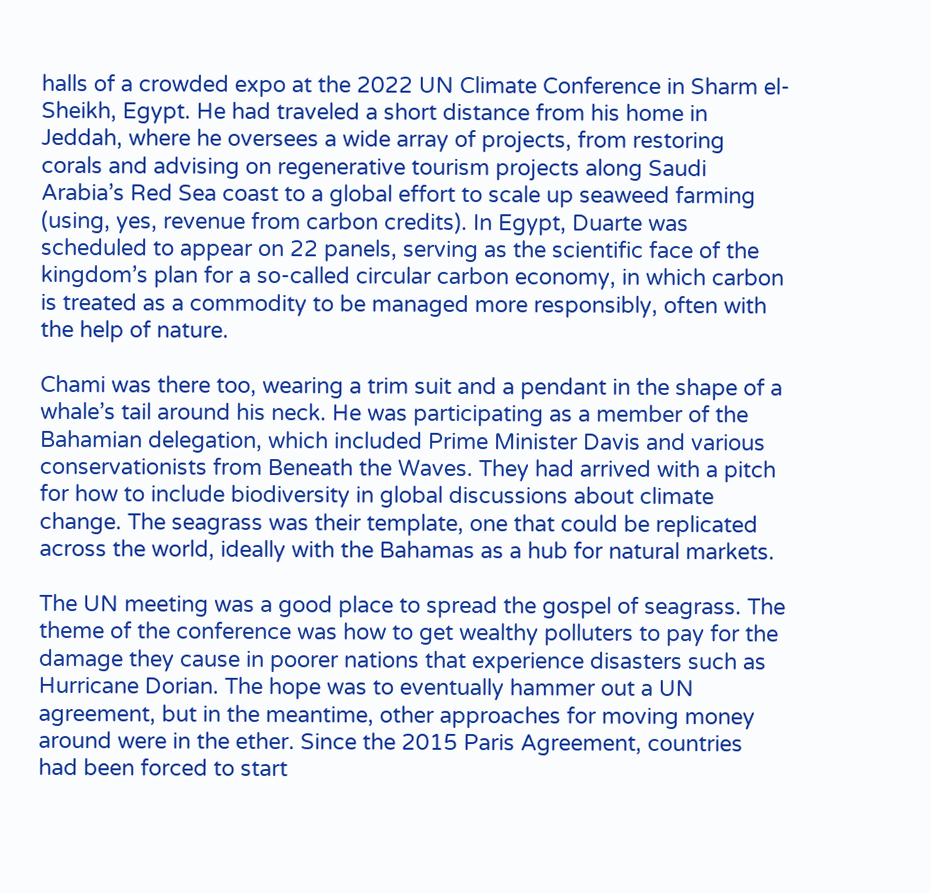halls of a crowded expo at the 2022 UN Climate Conference in Sharm el-Sheikh, Egypt. He had traveled a short distance from his home in Jeddah, where he oversees a wide array of projects, from restoring corals and advising on regenerative tourism projects along Saudi Arabia’s Red Sea coast to a global effort to scale up seaweed farming (using, yes, revenue from carbon credits). In Egypt, Duarte was scheduled to appear on 22 panels, serving as the scientific face of the kingdom’s plan for a so-called circular carbon economy, in which carbon is treated as a commodity to be managed more responsibly, often with the help of nature.

Chami was there too, wearing a trim suit and a pendant in the shape of a whale’s tail around his neck. He was participating as a member of the Bahamian delegation, which included Prime Minister Davis and various conservationists from Beneath the Waves. They had arrived with a pitch for how to include biodiversity in global discussions about climate change. The seagrass was their template, one that could be replicated across the world, ideally with the Bahamas as a hub for natural markets.

The UN meeting was a good place to spread the gospel of seagrass. The theme of the conference was how to get wealthy polluters to pay for the damage they cause in poorer nations that experience disasters such as Hurricane Dorian. The hope was to eventually hammer out a UN agreement, but in the meantime, other approaches for moving money around were in the ether. Since the 2015 Paris Agreement, countries had been forced to start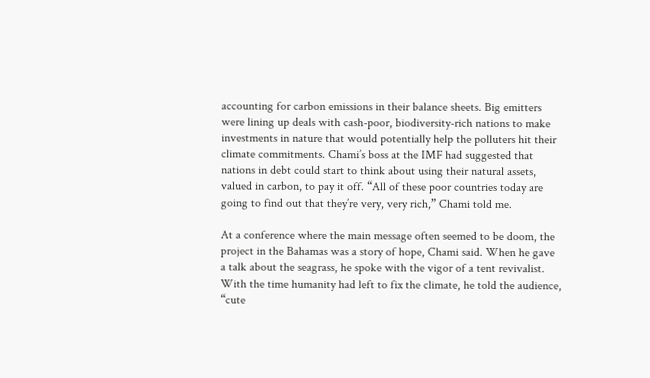accounting for carbon emissions in their balance sheets. Big emitters were lining up deals with cash-poor, biodiversity-rich nations to make investments in nature that would potentially help the polluters hit their climate commitments. Chami’s boss at the IMF had suggested that nations in debt could start to think about using their natural assets, valued in carbon, to pay it off. “All of these poor countries today are going to find out that they’re very, very rich,” Chami told me.

At a conference where the main message often seemed to be doom, the project in the Bahamas was a story of hope, Chami said. When he gave a talk about the seagrass, he spoke with the vigor of a tent revivalist. With the time humanity had left to fix the climate, he told the audience, “cute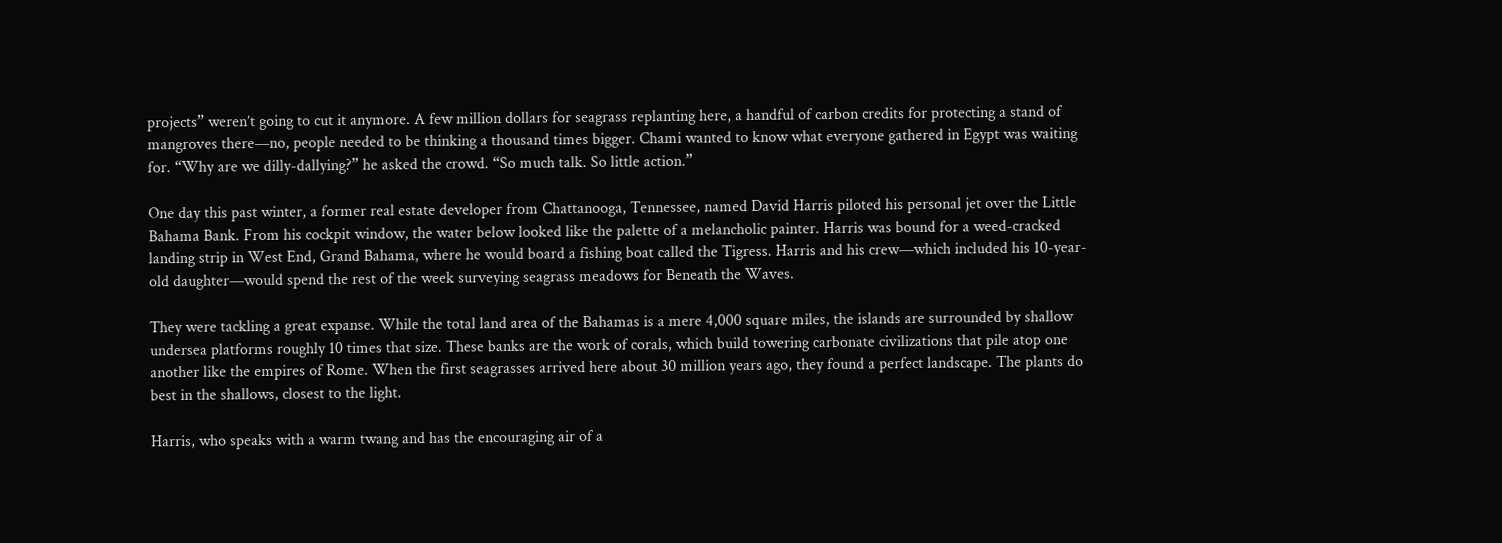projects” weren’t going to cut it anymore. A few million dollars for seagrass replanting here, a handful of carbon credits for protecting a stand of mangroves there—no, people needed to be thinking a thousand times bigger. Chami wanted to know what everyone gathered in Egypt was waiting for. “Why are we dilly-dallying?” he asked the crowd. “So much talk. So little action.”

One day this past winter, a former real estate developer from Chattanooga, Tennessee, named David Harris piloted his personal jet over the Little Bahama Bank. From his cockpit window, the water below looked like the palette of a melancholic painter. Harris was bound for a weed-cracked landing strip in West End, Grand Bahama, where he would board a fishing boat called the Tigress. Harris and his crew—which included his 10-year-old daughter—would spend the rest of the week surveying seagrass meadows for Beneath the Waves.

They were tackling a great expanse. While the total land area of the Bahamas is a mere 4,000 square miles, the islands are surrounded by shallow undersea platforms roughly 10 times that size. These banks are the work of corals, which build towering carbonate civilizations that pile atop one another like the empires of Rome. When the first seagrasses arrived here about 30 million years ago, they found a perfect landscape. The plants do best in the shallows, closest to the light.

Harris, who speaks with a warm twang and has the encouraging air of a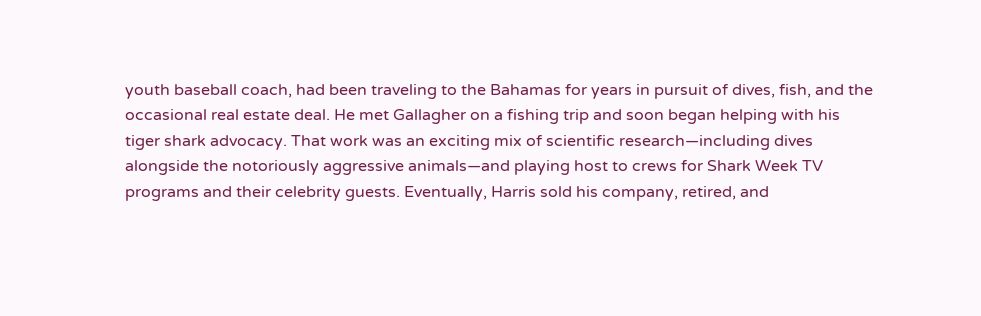youth baseball coach, had been traveling to the Bahamas for years in pursuit of dives, fish, and the occasional real estate deal. He met Gallagher on a fishing trip and soon began helping with his tiger shark advocacy. That work was an exciting mix of scientific research—including dives alongside the notoriously aggressive animals—and playing host to crews for Shark Week TV programs and their celebrity guests. Eventually, Harris sold his company, retired, and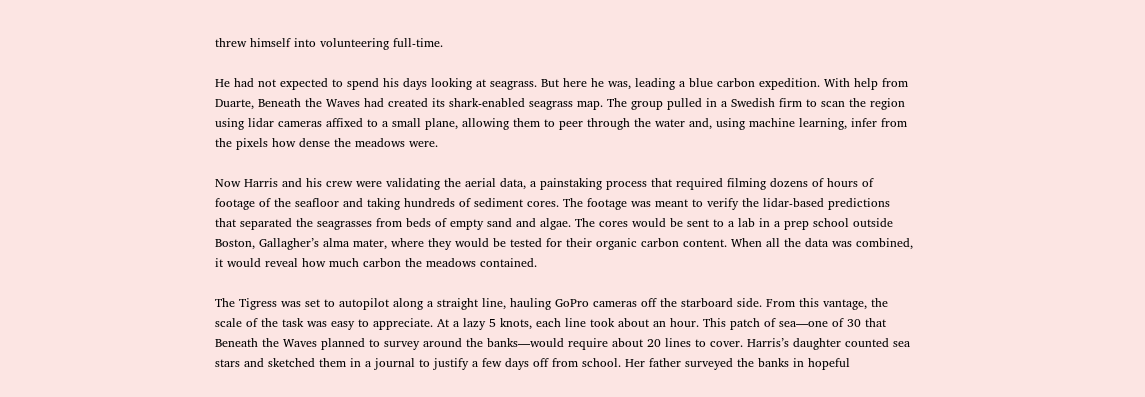threw himself into volunteering full-time.

He had not expected to spend his days looking at seagrass. But here he was, leading a blue carbon expedition. With help from Duarte, Beneath the Waves had created its shark-enabled seagrass map. The group pulled in a Swedish firm to scan the region using lidar cameras affixed to a small plane, allowing them to peer through the water and, using machine learning, infer from the pixels how dense the meadows were.

Now Harris and his crew were validating the aerial data, a painstaking process that required filming dozens of hours of footage of the seafloor and taking hundreds of sediment cores. The footage was meant to verify the lidar-based predictions that separated the seagrasses from beds of empty sand and algae. The cores would be sent to a lab in a prep school outside Boston, Gallagher’s alma mater, where they would be tested for their organic carbon content. When all the data was combined, it would reveal how much carbon the meadows contained.

The Tigress was set to autopilot along a straight line, hauling GoPro cameras off the starboard side. From this vantage, the scale of the task was easy to appreciate. At a lazy 5 knots, each line took about an hour. This patch of sea—one of 30 that Beneath the Waves planned to survey around the banks—would require about 20 lines to cover. Harris’s daughter counted sea stars and sketched them in a journal to justify a few days off from school. Her father surveyed the banks in hopeful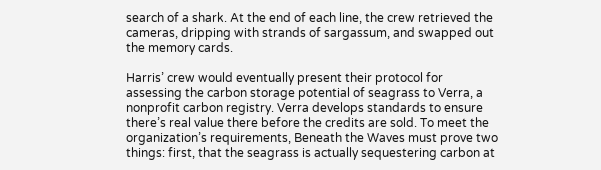search of a shark. At the end of each line, the crew retrieved the cameras, dripping with strands of sargassum, and swapped out the memory cards.

Harris’ crew would eventually present their protocol for assessing the carbon storage potential of seagrass to Verra, a nonprofit carbon registry. Verra develops standards to ensure there’s real value there before the credits are sold. To meet the organization’s requirements, Beneath the Waves must prove two things: first, that the seagrass is actually sequestering carbon at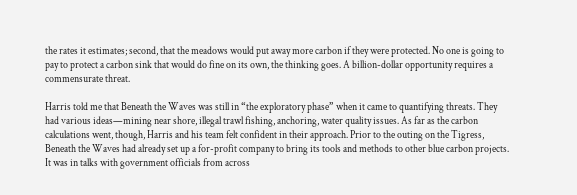the rates it estimates; second, that the meadows would put away more carbon if they were protected. No one is going to pay to protect a carbon sink that would do fine on its own, the thinking goes. A billion-dollar opportunity requires a commensurate threat.

Harris told me that Beneath the Waves was still in “the exploratory phase” when it came to quantifying threats. They had various ideas—mining near shore, illegal trawl fishing, anchoring, water quality issues. As far as the carbon calculations went, though, Harris and his team felt confident in their approach. Prior to the outing on the Tigress, Beneath the Waves had already set up a for-profit company to bring its tools and methods to other blue carbon projects. It was in talks with government officials from across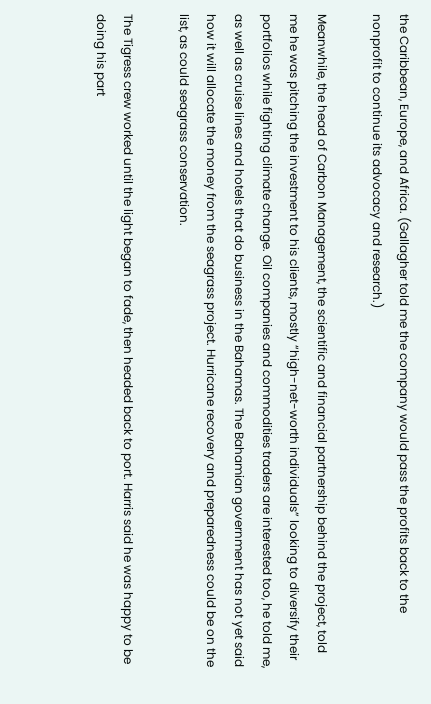the Caribbean, Europe, and Africa. (Gallagher told me the company would pass the profits back to the nonprofit to continue its advocacy and research.)

Meanwhile, the head of Carbon Management, the scientific and financial partnership behind the project, told me he was pitching the investment to his clients, mostly “high-net-worth individuals” looking to diversify their portfolios while fighting climate change. Oil companies and commodities traders are interested too, he told me, as well as cruise lines and hotels that do business in the Bahamas. The Bahamian government has not yet said how it will allocate the money from the seagrass project. Hurricane recovery and preparedness could be on the list, as could seagrass conservation.

The Tigress crew worked until the light began to fade, then headed back to port. Harris said he was happy to be doing his part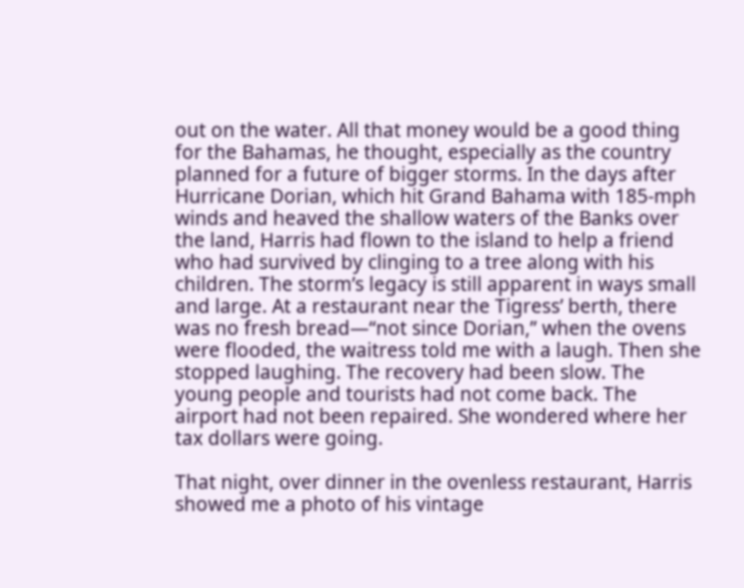out on the water. All that money would be a good thing for the Bahamas, he thought, especially as the country planned for a future of bigger storms. In the days after Hurricane Dorian, which hit Grand Bahama with 185-mph winds and heaved the shallow waters of the Banks over the land, Harris had flown to the island to help a friend who had survived by clinging to a tree along with his children. The storm’s legacy is still apparent in ways small and large. At a restaurant near the Tigress’ berth, there was no fresh bread—“not since Dorian,” when the ovens were flooded, the waitress told me with a laugh. Then she stopped laughing. The recovery had been slow. The young people and tourists had not come back. The airport had not been repaired. She wondered where her tax dollars were going.

That night, over dinner in the ovenless restaurant, Harris showed me a photo of his vintage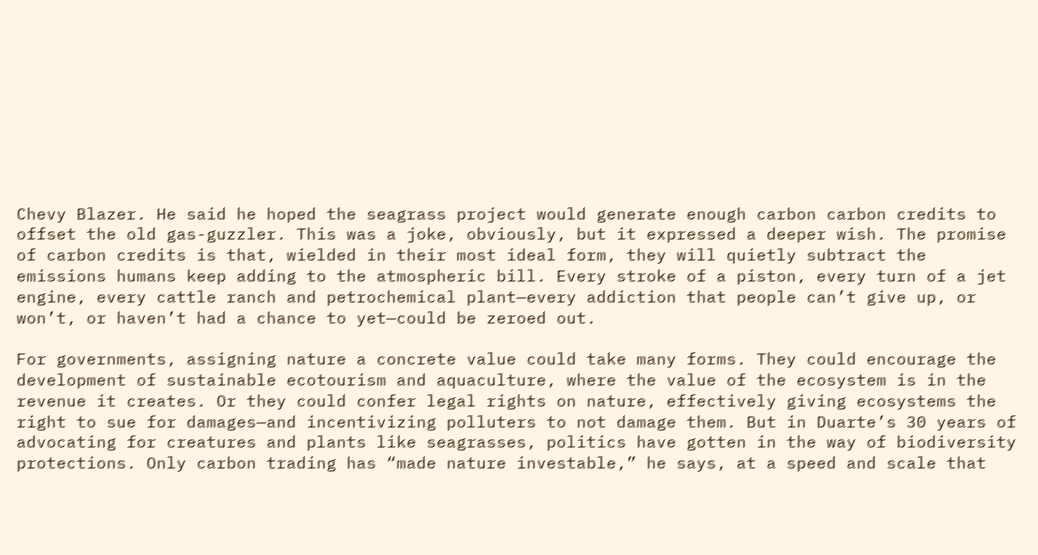Chevy Blazer. He said he hoped the seagrass project would generate enough carbon carbon credits to offset the old gas-guzzler. This was a joke, obviously, but it expressed a deeper wish. The promise of carbon credits is that, wielded in their most ideal form, they will quietly subtract the emissions humans keep adding to the atmospheric bill. Every stroke of a piston, every turn of a jet engine, every cattle ranch and petrochemical plant—every addiction that people can’t give up, or won’t, or haven’t had a chance to yet—could be zeroed out.

For governments, assigning nature a concrete value could take many forms. They could encourage the development of sustainable ecotourism and aquaculture, where the value of the ecosystem is in the revenue it creates. Or they could confer legal rights on nature, effectively giving ecosystems the right to sue for damages—and incentivizing polluters to not damage them. But in Duarte’s 30 years of advocating for creatures and plants like seagrasses, politics have gotten in the way of biodiversity protections. Only carbon trading has “made nature investable,” he says, at a speed and scale that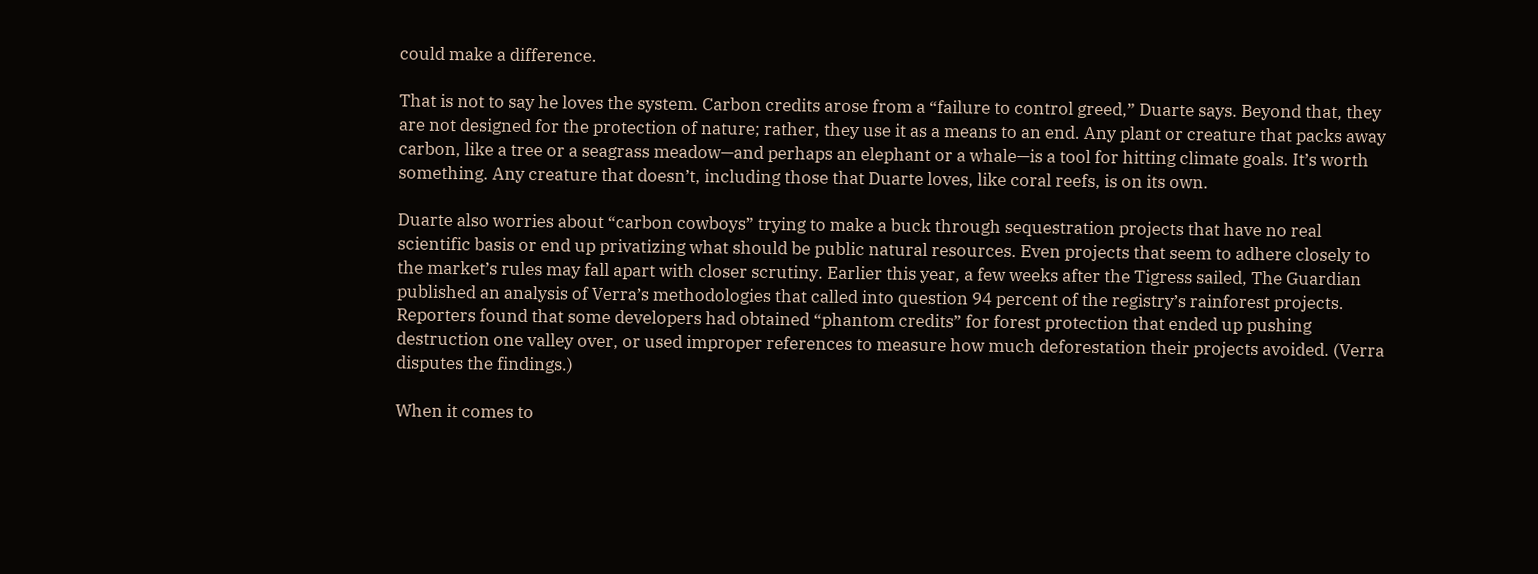could make a difference.

That is not to say he loves the system. Carbon credits arose from a “failure to control greed,” Duarte says. Beyond that, they are not designed for the protection of nature; rather, they use it as a means to an end. Any plant or creature that packs away carbon, like a tree or a seagrass meadow—and perhaps an elephant or a whale—is a tool for hitting climate goals. It’s worth something. Any creature that doesn’t, including those that Duarte loves, like coral reefs, is on its own.

Duarte also worries about “carbon cowboys” trying to make a buck through sequestration projects that have no real scientific basis or end up privatizing what should be public natural resources. Even projects that seem to adhere closely to the market’s rules may fall apart with closer scrutiny. Earlier this year, a few weeks after the Tigress sailed, The Guardian published an analysis of Verra’s methodologies that called into question 94 percent of the registry’s rainforest projects. Reporters found that some developers had obtained “phantom credits” for forest protection that ended up pushing destruction one valley over, or used improper references to measure how much deforestation their projects avoided. (Verra disputes the findings.)

When it comes to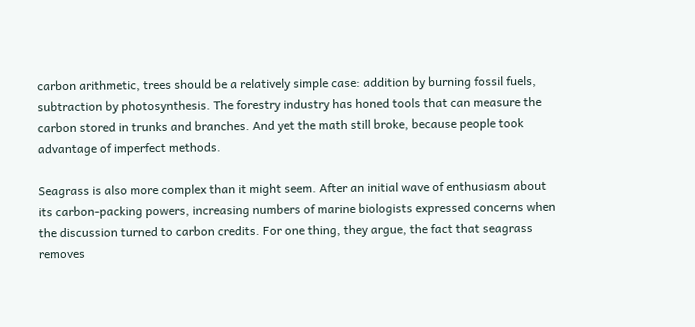carbon arithmetic, trees should be a relatively simple case: addition by burning fossil fuels, subtraction by photosynthesis. The forestry industry has honed tools that can measure the carbon stored in trunks and branches. And yet the math still broke, because people took advantage of imperfect methods.

Seagrass is also more complex than it might seem. After an initial wave of enthusiasm about its carbon-packing powers, increasing numbers of marine biologists expressed concerns when the discussion turned to carbon credits. For one thing, they argue, the fact that seagrass removes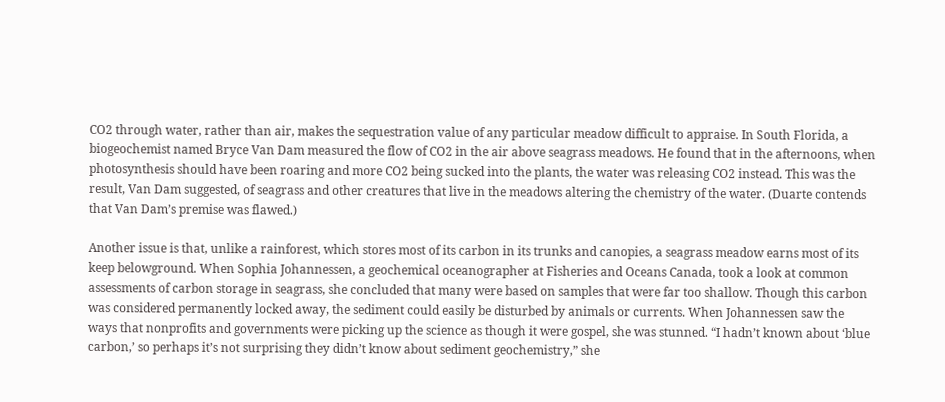CO2 through water, rather than air, makes the sequestration value of any particular meadow difficult to appraise. In South Florida, a biogeochemist named Bryce Van Dam measured the flow of CO2 in the air above seagrass meadows. He found that in the afternoons, when photosynthesis should have been roaring and more CO2 being sucked into the plants, the water was releasing CO2 instead. This was the result, Van Dam suggested, of seagrass and other creatures that live in the meadows altering the chemistry of the water. (Duarte contends that Van Dam’s premise was flawed.)

Another issue is that, unlike a rainforest, which stores most of its carbon in its trunks and canopies, a seagrass meadow earns most of its keep belowground. When Sophia Johannessen, a geochemical oceanographer at Fisheries and Oceans Canada, took a look at common assessments of carbon storage in seagrass, she concluded that many were based on samples that were far too shallow. Though this carbon was considered permanently locked away, the sediment could easily be disturbed by animals or currents. When Johannessen saw the ways that nonprofits and governments were picking up the science as though it were gospel, she was stunned. “I hadn’t known about ‘blue carbon,’ so perhaps it’s not surprising they didn’t know about sediment geochemistry,” she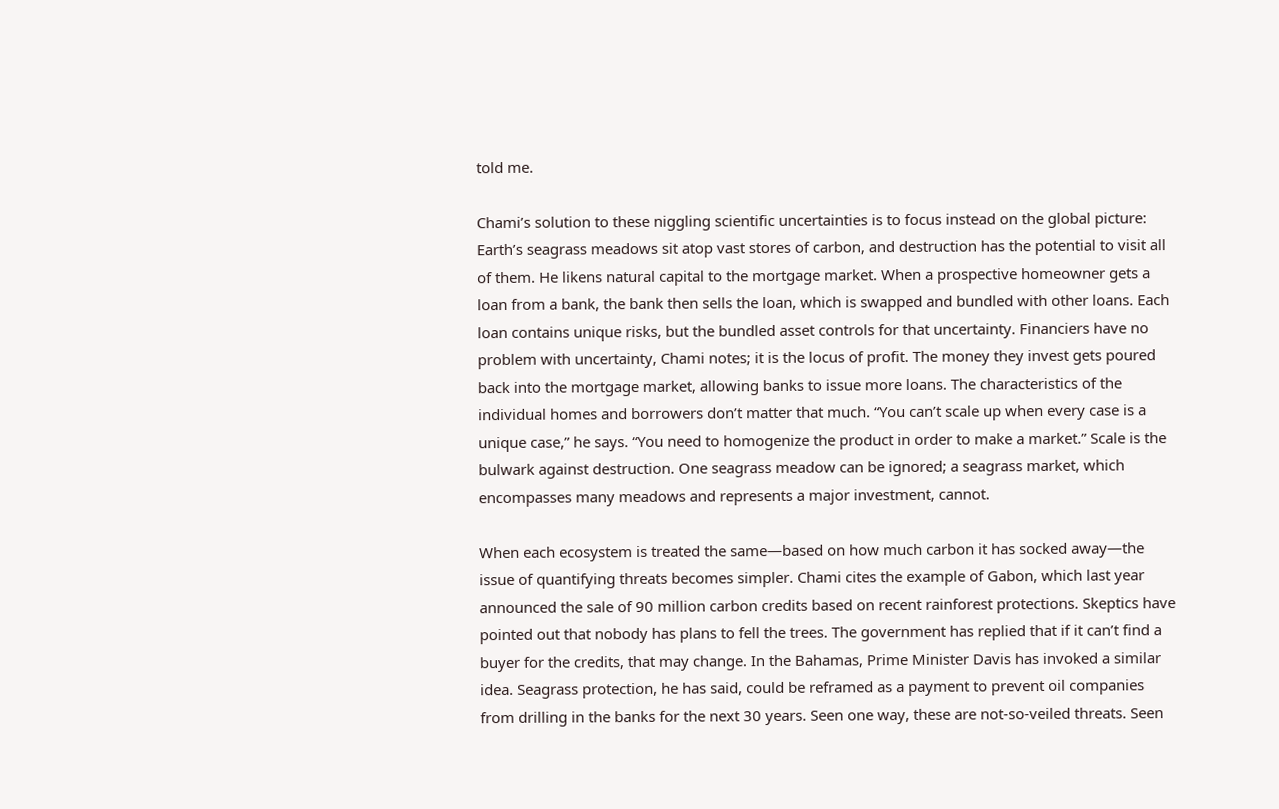told me.

Chami’s solution to these niggling scientific uncertainties is to focus instead on the global picture: Earth’s seagrass meadows sit atop vast stores of carbon, and destruction has the potential to visit all of them. He likens natural capital to the mortgage market. When a prospective homeowner gets a loan from a bank, the bank then sells the loan, which is swapped and bundled with other loans. Each loan contains unique risks, but the bundled asset controls for that uncertainty. Financiers have no problem with uncertainty, Chami notes; it is the locus of profit. The money they invest gets poured back into the mortgage market, allowing banks to issue more loans. The characteristics of the individual homes and borrowers don’t matter that much. “You can’t scale up when every case is a unique case,” he says. “You need to homogenize the product in order to make a market.” Scale is the bulwark against destruction. One seagrass meadow can be ignored; a seagrass market, which encompasses many meadows and represents a major investment, cannot.

When each ecosystem is treated the same—based on how much carbon it has socked away—the issue of quantifying threats becomes simpler. Chami cites the example of Gabon, which last year announced the sale of 90 million carbon credits based on recent rainforest protections. Skeptics have pointed out that nobody has plans to fell the trees. The government has replied that if it can’t find a buyer for the credits, that may change. In the Bahamas, Prime Minister Davis has invoked a similar idea. Seagrass protection, he has said, could be reframed as a payment to prevent oil companies from drilling in the banks for the next 30 years. Seen one way, these are not-so-veiled threats. Seen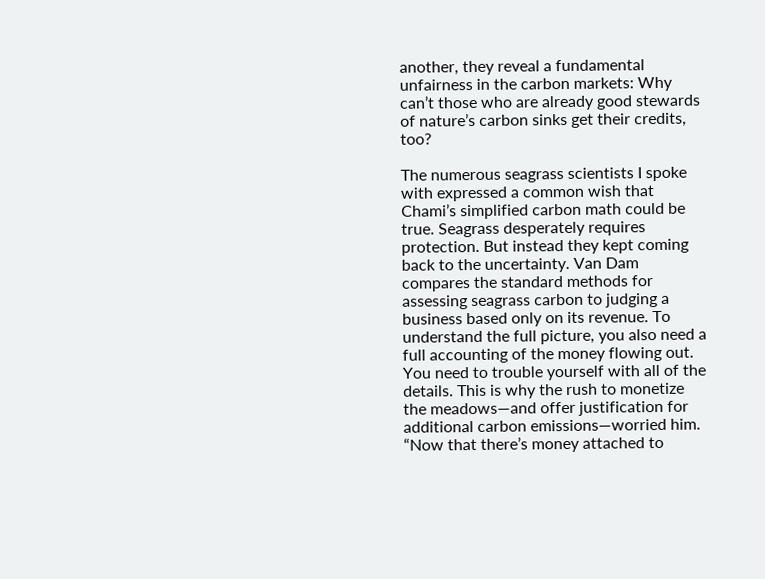another, they reveal a fundamental unfairness in the carbon markets: Why can’t those who are already good stewards of nature’s carbon sinks get their credits, too?

The numerous seagrass scientists I spoke with expressed a common wish that Chami’s simplified carbon math could be true. Seagrass desperately requires protection. But instead they kept coming back to the uncertainty. Van Dam compares the standard methods for assessing seagrass carbon to judging a business based only on its revenue. To understand the full picture, you also need a full accounting of the money flowing out. You need to trouble yourself with all of the details. This is why the rush to monetize the meadows—and offer justification for additional carbon emissions—worried him. “Now that there’s money attached to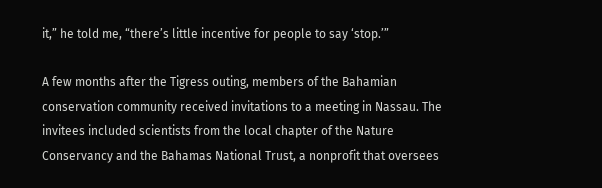it,” he told me, “there’s little incentive for people to say ‘stop.’”

A few months after the Tigress outing, members of the Bahamian conservation community received invitations to a meeting in Nassau. The invitees included scientists from the local chapter of the Nature Conservancy and the Bahamas National Trust, a nonprofit that oversees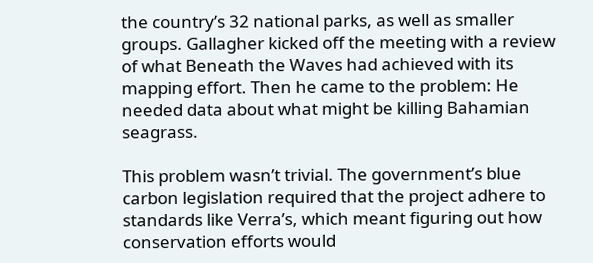the country’s 32 national parks, as well as smaller groups. Gallagher kicked off the meeting with a review of what Beneath the Waves had achieved with its mapping effort. Then he came to the problem: He needed data about what might be killing Bahamian seagrass.

This problem wasn’t trivial. The government’s blue carbon legislation required that the project adhere to standards like Verra’s, which meant figuring out how conservation efforts would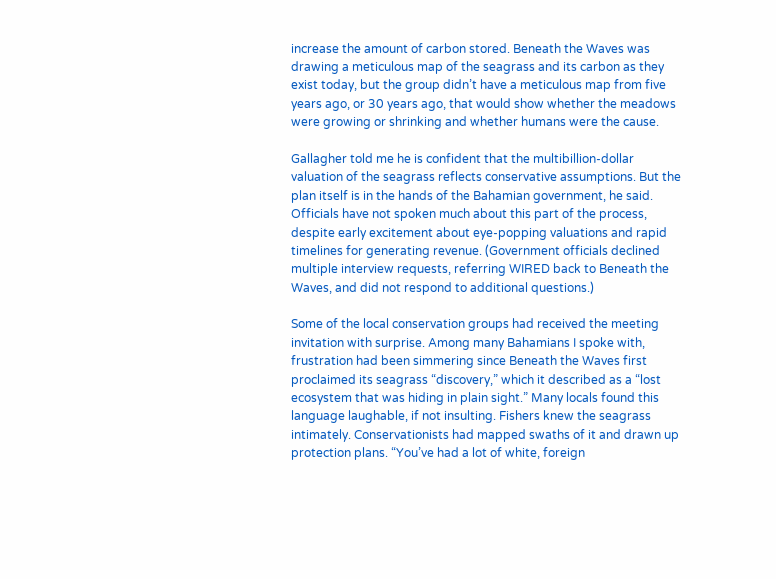increase the amount of carbon stored. Beneath the Waves was drawing a meticulous map of the seagrass and its carbon as they exist today, but the group didn’t have a meticulous map from five years ago, or 30 years ago, that would show whether the meadows were growing or shrinking and whether humans were the cause.

Gallagher told me he is confident that the multibillion-dollar valuation of the seagrass reflects conservative assumptions. But the plan itself is in the hands of the Bahamian government, he said. Officials have not spoken much about this part of the process, despite early excitement about eye-popping valuations and rapid timelines for generating revenue. (Government officials declined multiple interview requests, referring WIRED back to Beneath the Waves, and did not respond to additional questions.)

Some of the local conservation groups had received the meeting invitation with surprise. Among many Bahamians I spoke with, frustration had been simmering since Beneath the Waves first proclaimed its seagrass “discovery,” which it described as a “lost ecosystem that was hiding in plain sight.” Many locals found this language laughable, if not insulting. Fishers knew the seagrass intimately. Conservationists had mapped swaths of it and drawn up protection plans. “You’ve had a lot of white, foreign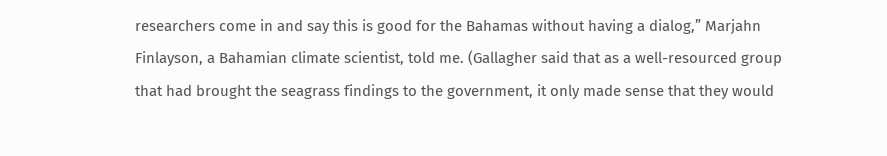researchers come in and say this is good for the Bahamas without having a dialog,” Marjahn Finlayson, a Bahamian climate scientist, told me. (Gallagher said that as a well-resourced group that had brought the seagrass findings to the government, it only made sense that they would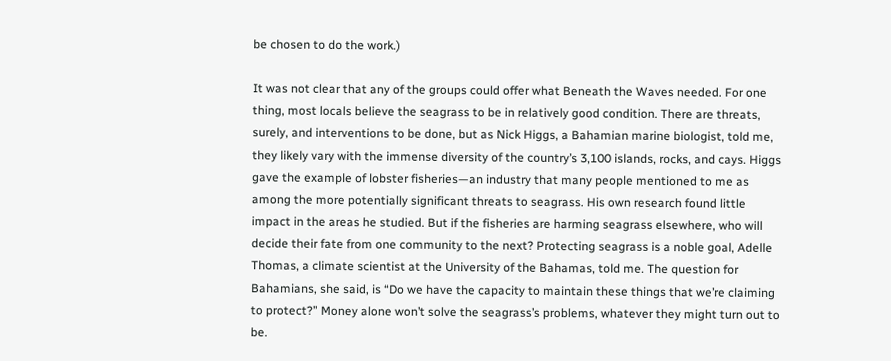be chosen to do the work.)

It was not clear that any of the groups could offer what Beneath the Waves needed. For one thing, most locals believe the seagrass to be in relatively good condition. There are threats, surely, and interventions to be done, but as Nick Higgs, a Bahamian marine biologist, told me, they likely vary with the immense diversity of the country’s 3,100 islands, rocks, and cays. Higgs gave the example of lobster fisheries—an industry that many people mentioned to me as among the more potentially significant threats to seagrass. His own research found little impact in the areas he studied. But if the fisheries are harming seagrass elsewhere, who will decide their fate from one community to the next? Protecting seagrass is a noble goal, Adelle Thomas, a climate scientist at the University of the Bahamas, told me. The question for Bahamians, she said, is “Do we have the capacity to maintain these things that we’re claiming to protect?” Money alone won’t solve the seagrass’s problems, whatever they might turn out to be.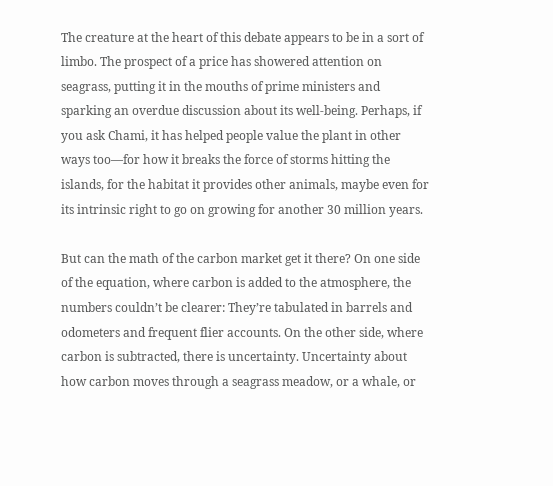The creature at the heart of this debate appears to be in a sort of limbo. The prospect of a price has showered attention on seagrass, putting it in the mouths of prime ministers and sparking an overdue discussion about its well-being. Perhaps, if you ask Chami, it has helped people value the plant in other ways too—for how it breaks the force of storms hitting the islands, for the habitat it provides other animals, maybe even for its intrinsic right to go on growing for another 30 million years.

But can the math of the carbon market get it there? On one side of the equation, where carbon is added to the atmosphere, the numbers couldn’t be clearer: They’re tabulated in barrels and odometers and frequent flier accounts. On the other side, where carbon is subtracted, there is uncertainty. Uncertainty about how carbon moves through a seagrass meadow, or a whale, or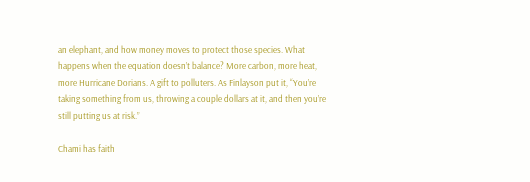an elephant, and how money moves to protect those species. What happens when the equation doesn’t balance? More carbon, more heat, more Hurricane Dorians. A gift to polluters. As Finlayson put it, “You’re taking something from us, throwing a couple dollars at it, and then you’re still putting us at risk.”

Chami has faith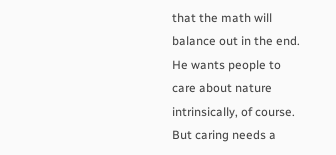that the math will balance out in the end. He wants people to care about nature intrinsically, of course. But caring needs a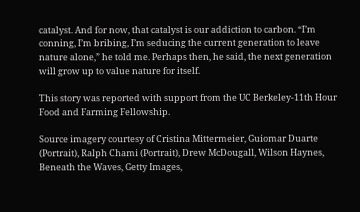catalyst. And for now, that catalyst is our addiction to carbon. “I’m conning, I’m bribing, I’m seducing the current generation to leave nature alone,” he told me. Perhaps then, he said, the next generation will grow up to value nature for itself.

This story was reported with support from the UC Berkeley-11th Hour Food and Farming Fellowship.

Source imagery courtesy of Cristina Mittermeier, Guiomar Duarte (Portrait), Ralph Chami (Portrait), Drew McDougall, Wilson Haynes, Beneath the Waves, Getty Images,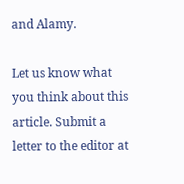and Alamy.

Let us know what you think about this article. Submit a letter to the editor at